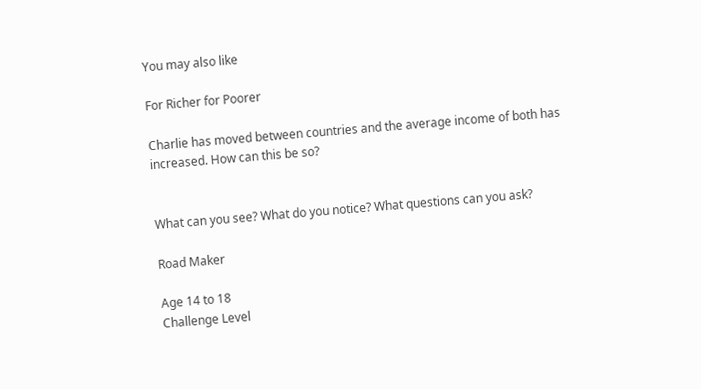You may also like

For Richer for Poorer

Charlie has moved between countries and the average income of both has increased. How can this be so?


What can you see? What do you notice? What questions can you ask?

Road Maker

Age 14 to 18
Challenge Level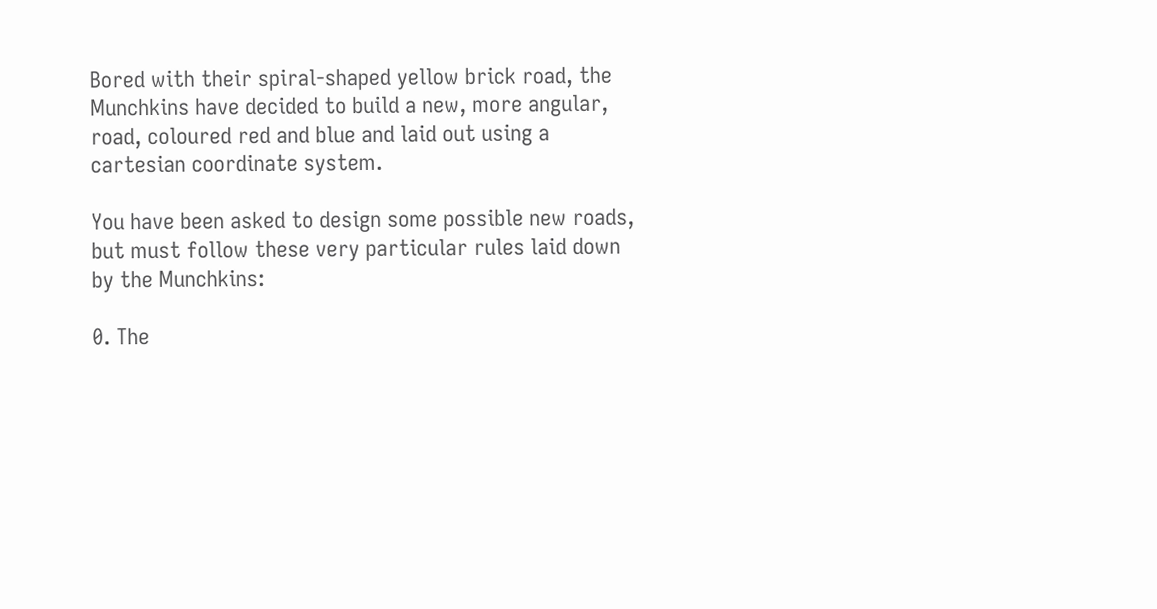Bored with their spiral-shaped yellow brick road, the Munchkins have decided to build a new, more angular, road, coloured red and blue and laid out using a cartesian coordinate system.

You have been asked to design some possible new roads, but must follow these very particular rules laid down by the Munchkins:

0. The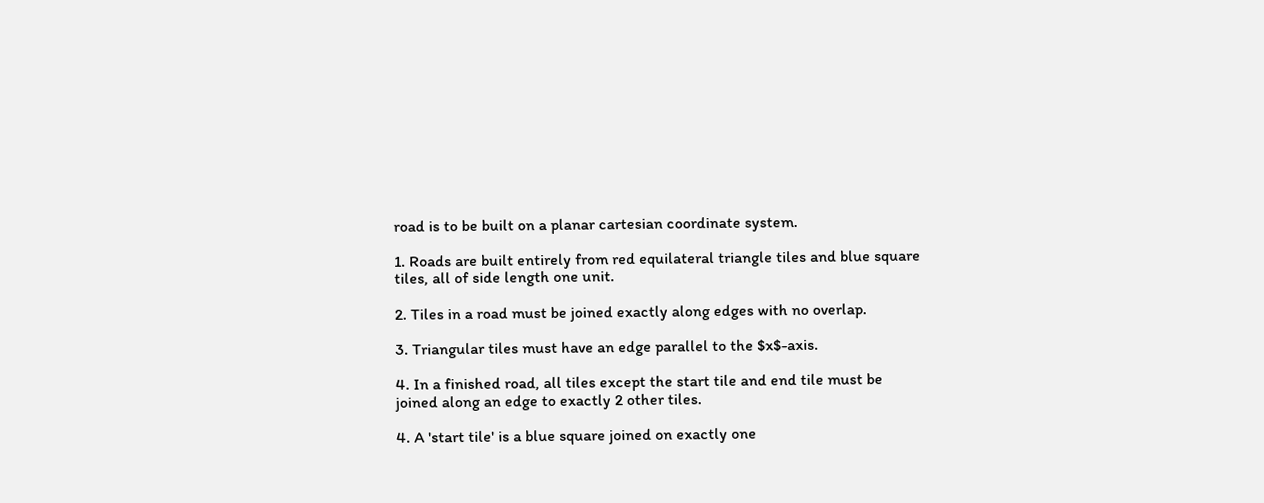road is to be built on a planar cartesian coordinate system.

1. Roads are built entirely from red equilateral triangle tiles and blue square tiles, all of side length one unit.

2. Tiles in a road must be joined exactly along edges with no overlap.

3. Triangular tiles must have an edge parallel to the $x$-axis.

4. In a finished road, all tiles except the start tile and end tile must be joined along an edge to exactly 2 other tiles.

4. A 'start tile' is a blue square joined on exactly one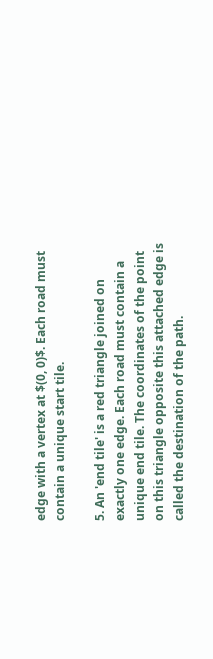edge with a vertex at $(0, 0)$. Each road must contain a unique start tile.

5. An 'end tile' is a red triangle joined on exactly one edge. Each road must contain a unique end tile. The coordinates of the point on this triangle opposite this attached edge is called the destination of the path.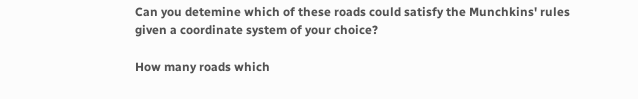Can you detemine which of these roads could satisfy the Munchkins' rules given a coordinate system of your choice?

How many roads which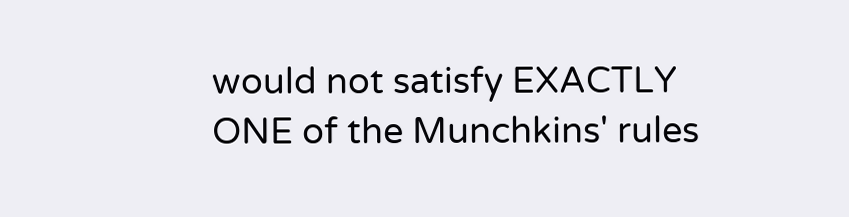would not satisfy EXACTLY ONE of the Munchkins' rules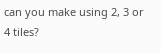can you make using 2, 3 or 4 tiles?